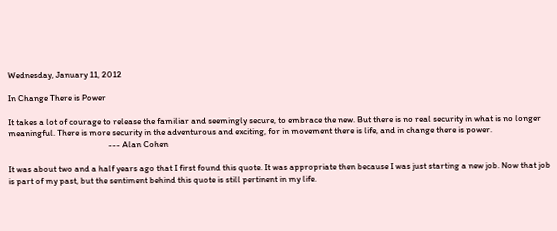Wednesday, January 11, 2012

In Change There is Power

It takes a lot of courage to release the familiar and seemingly secure, to embrace the new. But there is no real security in what is no longer meaningful. There is more security in the adventurous and exciting, for in movement there is life, and in change there is power.
                                                  --- Alan Cohen

It was about two and a half years ago that I first found this quote. It was appropriate then because I was just starting a new job. Now that job is part of my past, but the sentiment behind this quote is still pertinent in my life.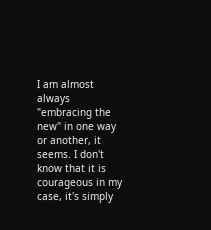I am almost always "embracing the new" in one way or another, it seems. I don't know that it is courageous in my case, it's simply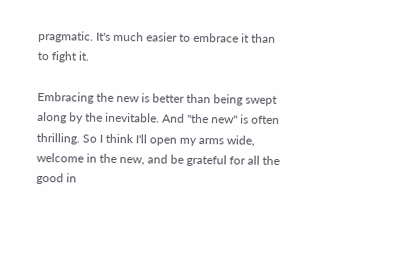pragmatic. It's much easier to embrace it than to fight it.

Embracing the new is better than being swept along by the inevitable. And "the new" is often thrilling. So I think I'll open my arms wide, welcome in the new, and be grateful for all the good in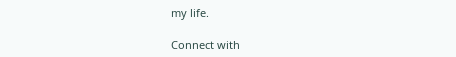my life.

Connect with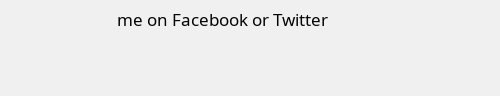me on Facebook or Twitter